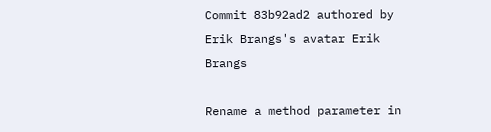Commit 83b92ad2 authored by Erik Brangs's avatar Erik Brangs

Rename a method parameter in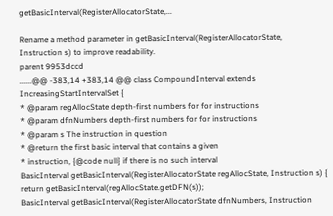getBasicInterval(RegisterAllocatorState,...

Rename a method parameter in getBasicInterval(RegisterAllocatorState, Instruction s) to improve readability.
parent 9953dccd
......@@ -383,14 +383,14 @@ class CompoundInterval extends IncreasingStartIntervalSet {
* @param regAllocState depth-first numbers for for instructions
* @param dfnNumbers depth-first numbers for for instructions
* @param s The instruction in question
* @return the first basic interval that contains a given
* instruction, {@code null} if there is no such interval
BasicInterval getBasicInterval(RegisterAllocatorState regAllocState, Instruction s) {
return getBasicInterval(regAllocState.getDFN(s));
BasicInterval getBasicInterval(RegisterAllocatorState dfnNumbers, Instruction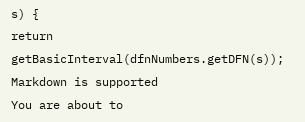s) {
return getBasicInterval(dfnNumbers.getDFN(s));
Markdown is supported
You are about to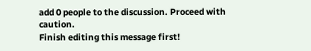add 0 people to the discussion. Proceed with caution.
Finish editing this message first!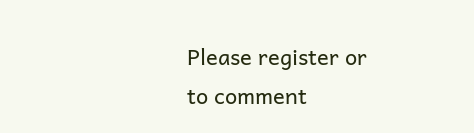Please register or to comment